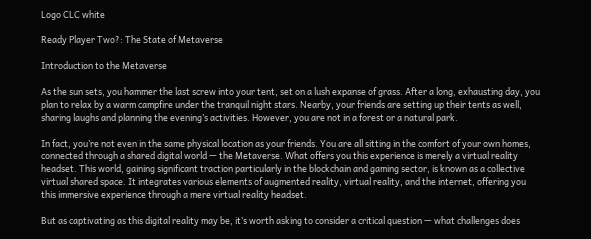Logo CLC white

Ready Player Two?: The State of Metaverse

Introduction to the Metaverse

As the sun sets, you hammer the last screw into your tent, set on a lush expanse of grass. After a long, exhausting day, you plan to relax by a warm campfire under the tranquil night stars. Nearby, your friends are setting up their tents as well, sharing laughs and planning the evening’s activities. However, you are not in a forest or a natural park.

In fact, you’re not even in the same physical location as your friends. You are all sitting in the comfort of your own homes, connected through a shared digital world — the Metaverse. What offers you this experience is merely a virtual reality headset. This world, gaining significant traction particularly in the blockchain and gaming sector, is known as a collective virtual shared space. It integrates various elements of augmented reality, virtual reality, and the internet, offering you this immersive experience through a mere virtual reality headset.

But as captivating as this digital reality may be, it’s worth asking to consider a critical question — what challenges does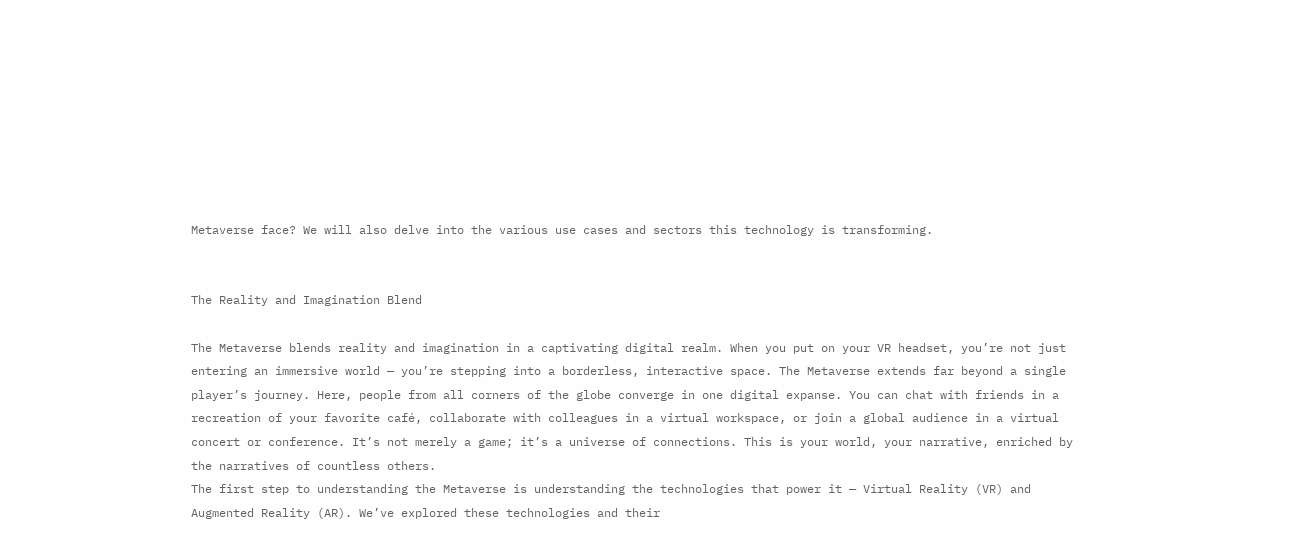Metaverse face? We will also delve into the various use cases and sectors this technology is transforming.


The Reality and Imagination Blend

The Metaverse blends reality and imagination in a captivating digital realm. When you put on your VR headset, you’re not just entering an immersive world — you’re stepping into a borderless, interactive space. The Metaverse extends far beyond a single player’s journey. Here, people from all corners of the globe converge in one digital expanse. You can chat with friends in a recreation of your favorite café, collaborate with colleagues in a virtual workspace, or join a global audience in a virtual concert or conference. It’s not merely a game; it’s a universe of connections. This is your world, your narrative, enriched by the narratives of countless others.
The first step to understanding the Metaverse is understanding the technologies that power it — Virtual Reality (VR) and Augmented Reality (AR). We’ve explored these technologies and their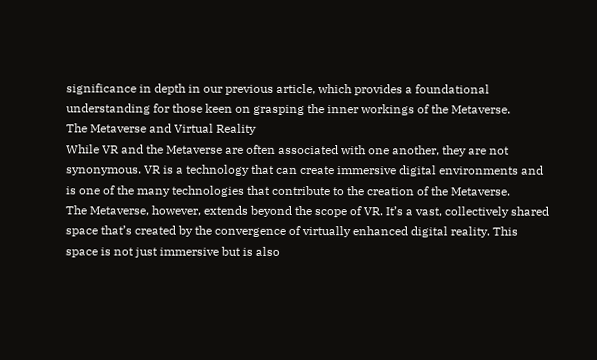significance in depth in our previous article, which provides a foundational understanding for those keen on grasping the inner workings of the Metaverse.
The Metaverse and Virtual Reality
While VR and the Metaverse are often associated with one another, they are not synonymous. VR is a technology that can create immersive digital environments and is one of the many technologies that contribute to the creation of the Metaverse.
The Metaverse, however, extends beyond the scope of VR. It’s a vast, collectively shared space that’s created by the convergence of virtually enhanced digital reality. This space is not just immersive but is also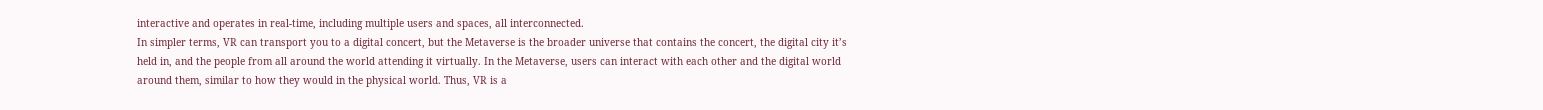interactive and operates in real-time, including multiple users and spaces, all interconnected.
In simpler terms, VR can transport you to a digital concert, but the Metaverse is the broader universe that contains the concert, the digital city it’s held in, and the people from all around the world attending it virtually. In the Metaverse, users can interact with each other and the digital world around them, similar to how they would in the physical world. Thus, VR is a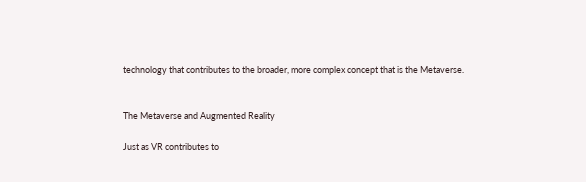technology that contributes to the broader, more complex concept that is the Metaverse.


The Metaverse and Augmented Reality

Just as VR contributes to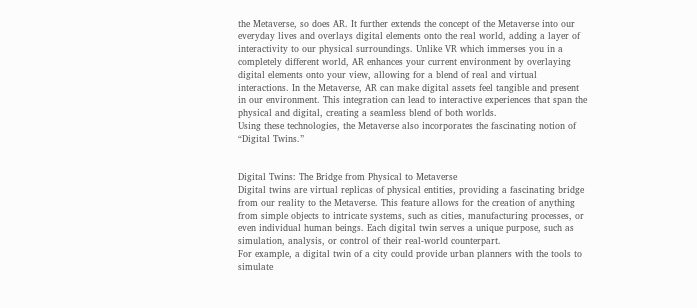the Metaverse, so does AR. It further extends the concept of the Metaverse into our everyday lives and overlays digital elements onto the real world, adding a layer of interactivity to our physical surroundings. Unlike VR which immerses you in a completely different world, AR enhances your current environment by overlaying digital elements onto your view, allowing for a blend of real and virtual interactions. In the Metaverse, AR can make digital assets feel tangible and present in our environment. This integration can lead to interactive experiences that span the physical and digital, creating a seamless blend of both worlds.
Using these technologies, the Metaverse also incorporates the fascinating notion of “Digital Twins.”


Digital Twins: The Bridge from Physical to Metaverse
Digital twins are virtual replicas of physical entities, providing a fascinating bridge from our reality to the Metaverse. This feature allows for the creation of anything from simple objects to intricate systems, such as cities, manufacturing processes, or even individual human beings. Each digital twin serves a unique purpose, such as simulation, analysis, or control of their real-world counterpart.
For example, a digital twin of a city could provide urban planners with the tools to simulate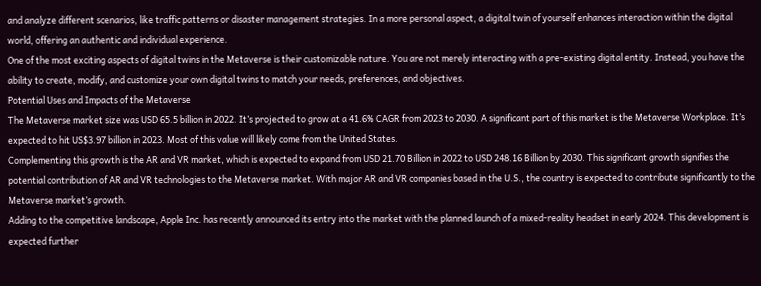and analyze different scenarios, like traffic patterns or disaster management strategies. In a more personal aspect, a digital twin of yourself enhances interaction within the digital world, offering an authentic and individual experience.
One of the most exciting aspects of digital twins in the Metaverse is their customizable nature. You are not merely interacting with a pre-existing digital entity. Instead, you have the ability to create, modify, and customize your own digital twins to match your needs, preferences, and objectives.
Potential Uses and Impacts of the Metaverse
The Metaverse market size was USD 65.5 billion in 2022. It’s projected to grow at a 41.6% CAGR from 2023 to 2030. A significant part of this market is the Metaverse Workplace. It’s expected to hit US$3.97 billion in 2023. Most of this value will likely come from the United States.
Complementing this growth is the AR and VR market, which is expected to expand from USD 21.70 Billion in 2022 to USD 248.16 Billion by 2030. This significant growth signifies the potential contribution of AR and VR technologies to the Metaverse market. With major AR and VR companies based in the U.S., the country is expected to contribute significantly to the Metaverse market’s growth.
Adding to the competitive landscape, Apple Inc. has recently announced its entry into the market with the planned launch of a mixed-reality headset in early 2024. This development is expected further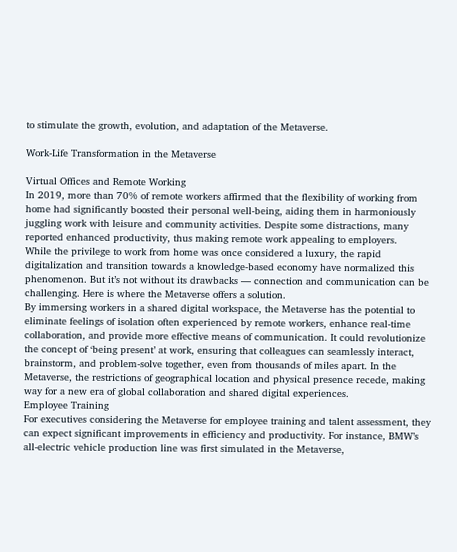to stimulate the growth, evolution, and adaptation of the Metaverse.

Work-Life Transformation in the Metaverse

Virtual Offices and Remote Working
In 2019, more than 70% of remote workers affirmed that the flexibility of working from home had significantly boosted their personal well-being, aiding them in harmoniously juggling work with leisure and community activities. Despite some distractions, many reported enhanced productivity, thus making remote work appealing to employers.
While the privilege to work from home was once considered a luxury, the rapid digitalization and transition towards a knowledge-based economy have normalized this phenomenon. But it’s not without its drawbacks — connection and communication can be challenging. Here is where the Metaverse offers a solution.
By immersing workers in a shared digital workspace, the Metaverse has the potential to eliminate feelings of isolation often experienced by remote workers, enhance real-time collaboration, and provide more effective means of communication. It could revolutionize the concept of ‘being present’ at work, ensuring that colleagues can seamlessly interact, brainstorm, and problem-solve together, even from thousands of miles apart. In the Metaverse, the restrictions of geographical location and physical presence recede, making way for a new era of global collaboration and shared digital experiences.
Employee Training
For executives considering the Metaverse for employee training and talent assessment, they can expect significant improvements in efficiency and productivity. For instance, BMW’s all-electric vehicle production line was first simulated in the Metaverse,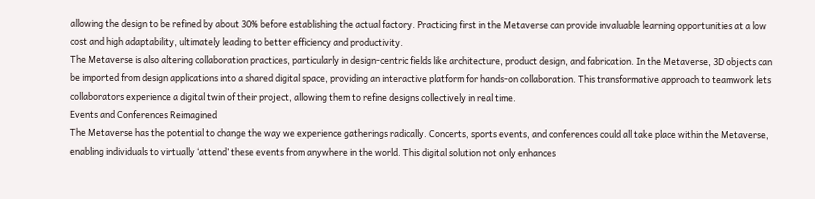allowing the design to be refined by about 30% before establishing the actual factory. Practicing first in the Metaverse can provide invaluable learning opportunities at a low cost and high adaptability, ultimately leading to better efficiency and productivity.
The Metaverse is also altering collaboration practices, particularly in design-centric fields like architecture, product design, and fabrication. In the Metaverse, 3D objects can be imported from design applications into a shared digital space, providing an interactive platform for hands-on collaboration. This transformative approach to teamwork lets collaborators experience a digital twin of their project, allowing them to refine designs collectively in real time.
Events and Conferences Reimagined
The Metaverse has the potential to change the way we experience gatherings radically. Concerts, sports events, and conferences could all take place within the Metaverse, enabling individuals to virtually ‘attend’ these events from anywhere in the world. This digital solution not only enhances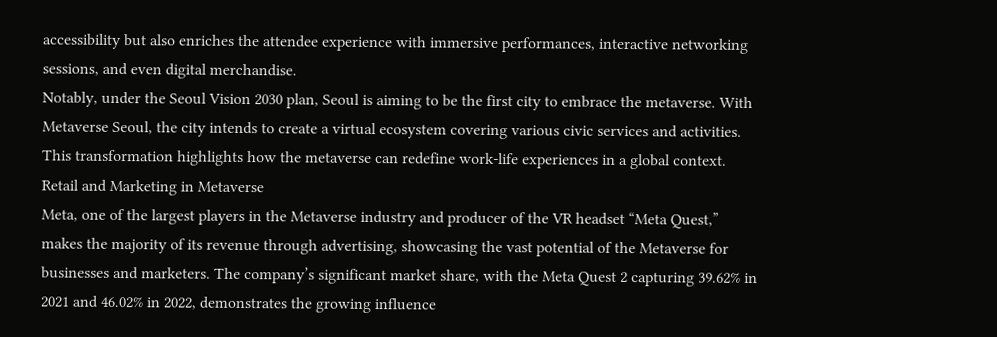accessibility but also enriches the attendee experience with immersive performances, interactive networking sessions, and even digital merchandise.
Notably, under the Seoul Vision 2030 plan, Seoul is aiming to be the first city to embrace the metaverse. With Metaverse Seoul, the city intends to create a virtual ecosystem covering various civic services and activities. This transformation highlights how the metaverse can redefine work-life experiences in a global context.
Retail and Marketing in Metaverse
Meta, one of the largest players in the Metaverse industry and producer of the VR headset “Meta Quest,” makes the majority of its revenue through advertising, showcasing the vast potential of the Metaverse for businesses and marketers. The company’s significant market share, with the Meta Quest 2 capturing 39.62% in 2021 and 46.02% in 2022, demonstrates the growing influence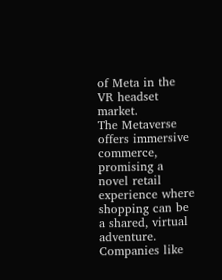of Meta in the VR headset market.
The Metaverse offers immersive commerce, promising a novel retail experience where shopping can be a shared, virtual adventure. Companies like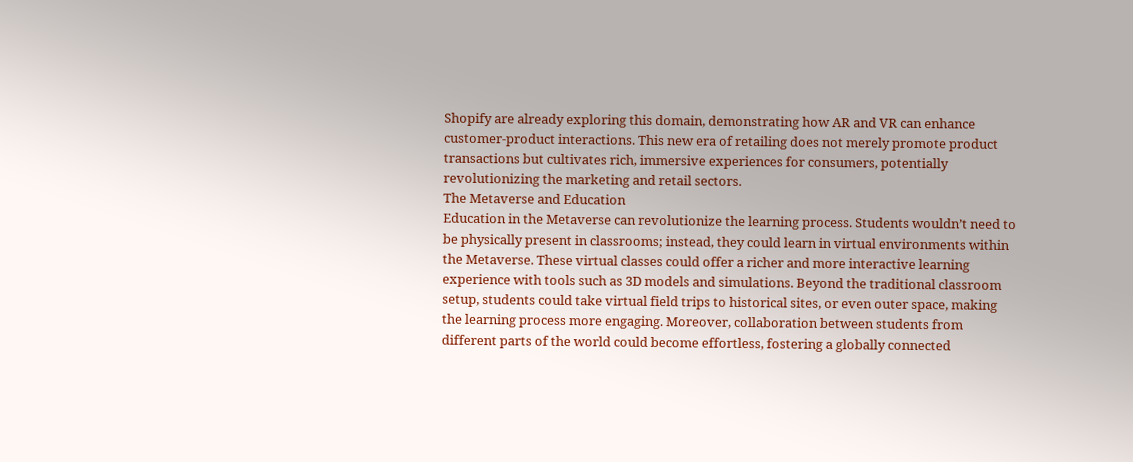Shopify are already exploring this domain, demonstrating how AR and VR can enhance customer-product interactions. This new era of retailing does not merely promote product transactions but cultivates rich, immersive experiences for consumers, potentially revolutionizing the marketing and retail sectors.
The Metaverse and Education
Education in the Metaverse can revolutionize the learning process. Students wouldn’t need to be physically present in classrooms; instead, they could learn in virtual environments within the Metaverse. These virtual classes could offer a richer and more interactive learning experience with tools such as 3D models and simulations. Beyond the traditional classroom setup, students could take virtual field trips to historical sites, or even outer space, making the learning process more engaging. Moreover, collaboration between students from different parts of the world could become effortless, fostering a globally connected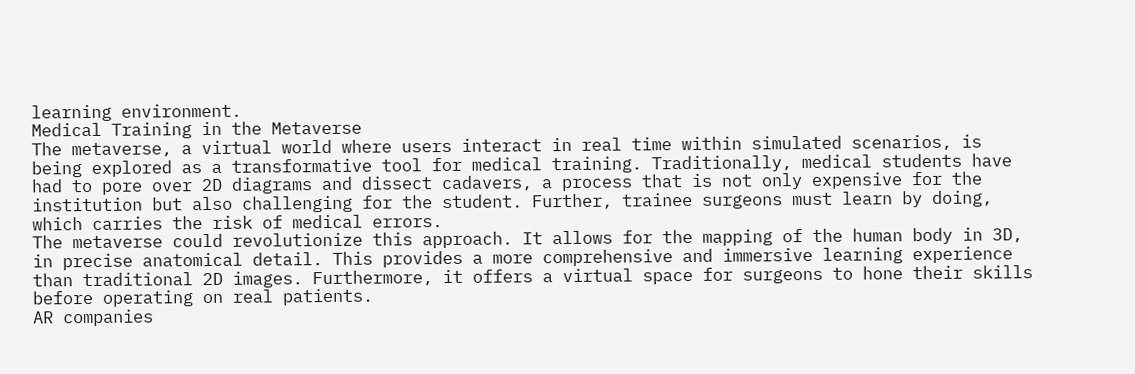learning environment.
Medical Training in the Metaverse
The metaverse, a virtual world where users interact in real time within simulated scenarios, is being explored as a transformative tool for medical training. Traditionally, medical students have had to pore over 2D diagrams and dissect cadavers, a process that is not only expensive for the institution but also challenging for the student. Further, trainee surgeons must learn by doing, which carries the risk of medical errors.
The metaverse could revolutionize this approach. It allows for the mapping of the human body in 3D, in precise anatomical detail. This provides a more comprehensive and immersive learning experience than traditional 2D images. Furthermore, it offers a virtual space for surgeons to hone their skills before operating on real patients.
AR companies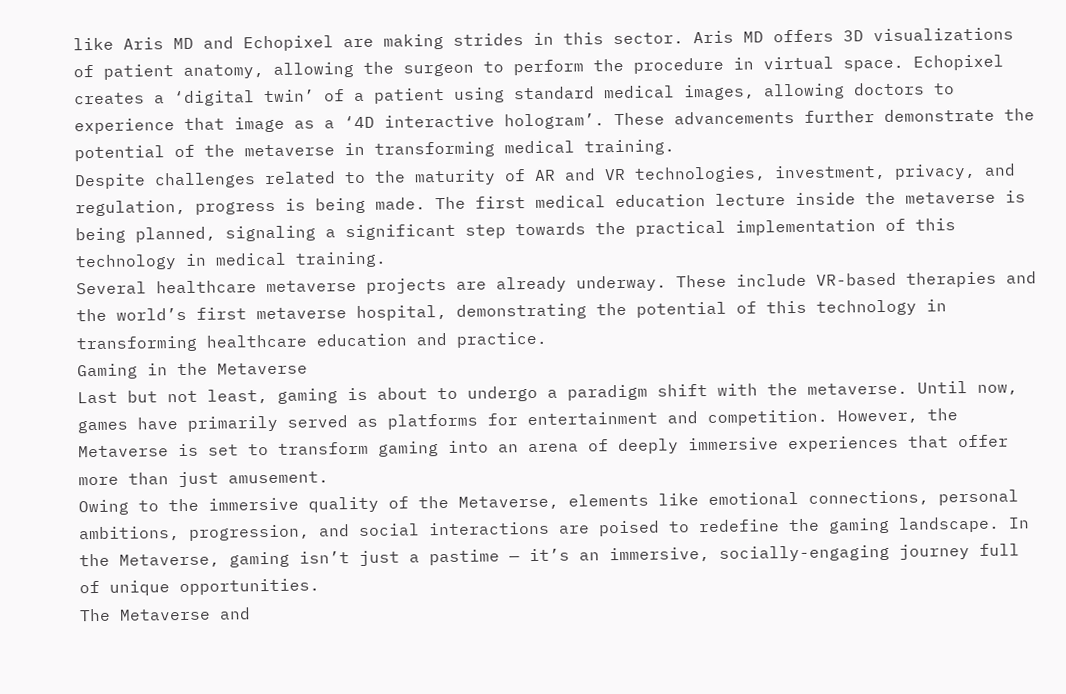like Aris MD and Echopixel are making strides in this sector. Aris MD offers 3D visualizations of patient anatomy, allowing the surgeon to perform the procedure in virtual space. Echopixel creates a ‘digital twin’ of a patient using standard medical images, allowing doctors to experience that image as a ‘4D interactive hologram’. These advancements further demonstrate the potential of the metaverse in transforming medical training.
Despite challenges related to the maturity of AR and VR technologies, investment, privacy, and regulation, progress is being made. The first medical education lecture inside the metaverse is being planned, signaling a significant step towards the practical implementation of this technology in medical training.
Several healthcare metaverse projects are already underway. These include VR-based therapies and the world’s first metaverse hospital, demonstrating the potential of this technology in transforming healthcare education and practice.
Gaming in the Metaverse
Last but not least, gaming is about to undergo a paradigm shift with the metaverse. Until now, games have primarily served as platforms for entertainment and competition. However, the Metaverse is set to transform gaming into an arena of deeply immersive experiences that offer more than just amusement.
Owing to the immersive quality of the Metaverse, elements like emotional connections, personal ambitions, progression, and social interactions are poised to redefine the gaming landscape. In the Metaverse, gaming isn’t just a pastime — it’s an immersive, socially-engaging journey full of unique opportunities.
The Metaverse and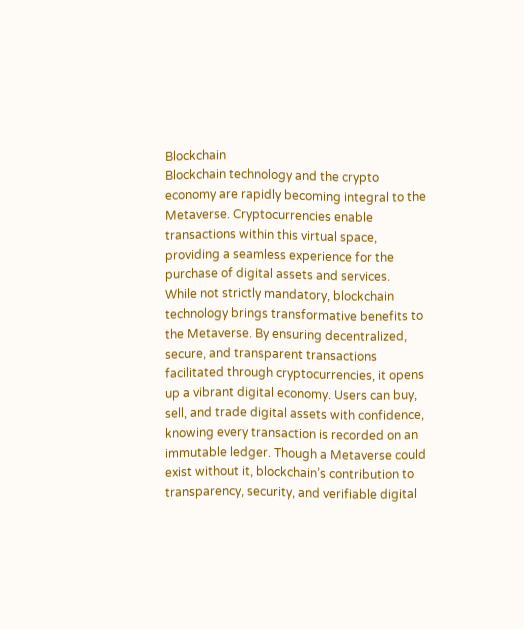Blockchain
Blockchain technology and the crypto economy are rapidly becoming integral to the Metaverse. Cryptocurrencies enable transactions within this virtual space, providing a seamless experience for the purchase of digital assets and services.
While not strictly mandatory, blockchain technology brings transformative benefits to the Metaverse. By ensuring decentralized, secure, and transparent transactions facilitated through cryptocurrencies, it opens up a vibrant digital economy. Users can buy, sell, and trade digital assets with confidence, knowing every transaction is recorded on an immutable ledger. Though a Metaverse could exist without it, blockchain’s contribution to transparency, security, and verifiable digital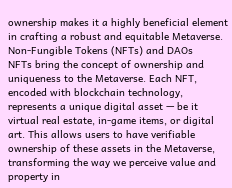ownership makes it a highly beneficial element in crafting a robust and equitable Metaverse.
Non-Fungible Tokens (NFTs) and DAOs
NFTs bring the concept of ownership and uniqueness to the Metaverse. Each NFT, encoded with blockchain technology, represents a unique digital asset — be it virtual real estate, in-game items, or digital art. This allows users to have verifiable ownership of these assets in the Metaverse, transforming the way we perceive value and property in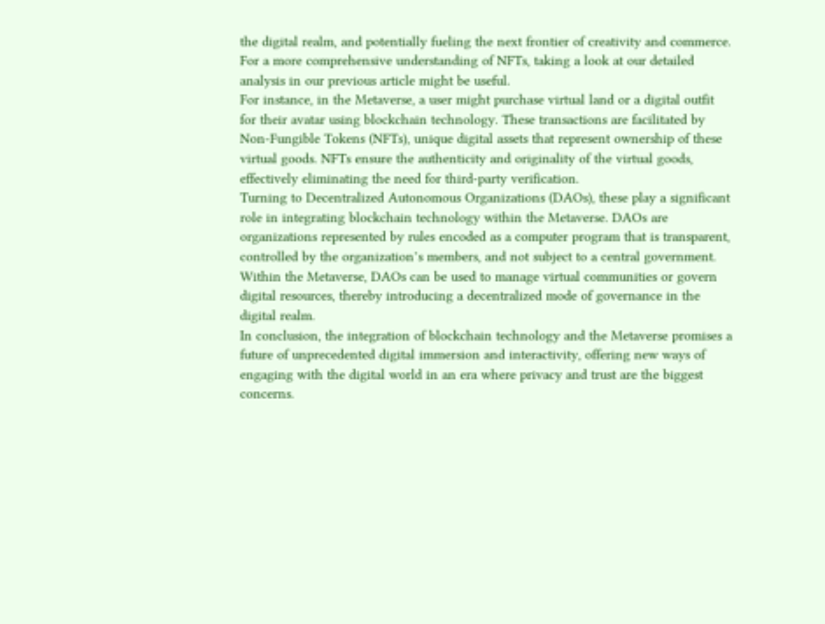the digital realm, and potentially fueling the next frontier of creativity and commerce. For a more comprehensive understanding of NFTs, taking a look at our detailed analysis in our previous article might be useful.
For instance, in the Metaverse, a user might purchase virtual land or a digital outfit for their avatar using blockchain technology. These transactions are facilitated by Non-Fungible Tokens (NFTs), unique digital assets that represent ownership of these virtual goods. NFTs ensure the authenticity and originality of the virtual goods, effectively eliminating the need for third-party verification.
Turning to Decentralized Autonomous Organizations (DAOs), these play a significant role in integrating blockchain technology within the Metaverse. DAOs are organizations represented by rules encoded as a computer program that is transparent, controlled by the organization’s members, and not subject to a central government. Within the Metaverse, DAOs can be used to manage virtual communities or govern digital resources, thereby introducing a decentralized mode of governance in the digital realm.
In conclusion, the integration of blockchain technology and the Metaverse promises a future of unprecedented digital immersion and interactivity, offering new ways of engaging with the digital world in an era where privacy and trust are the biggest concerns.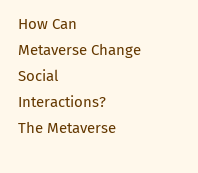How Can Metaverse Change Social Interactions?
The Metaverse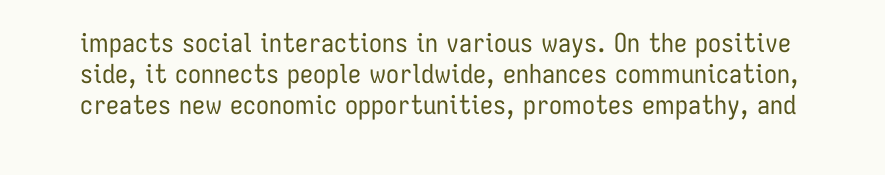impacts social interactions in various ways. On the positive side, it connects people worldwide, enhances communication, creates new economic opportunities, promotes empathy, and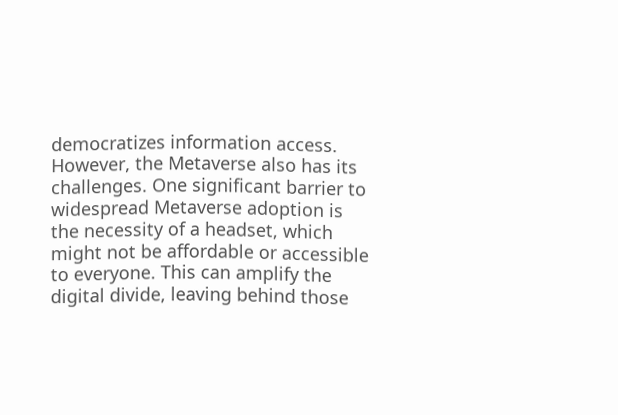democratizes information access.
However, the Metaverse also has its challenges. One significant barrier to widespread Metaverse adoption is the necessity of a headset, which might not be affordable or accessible to everyone. This can amplify the digital divide, leaving behind those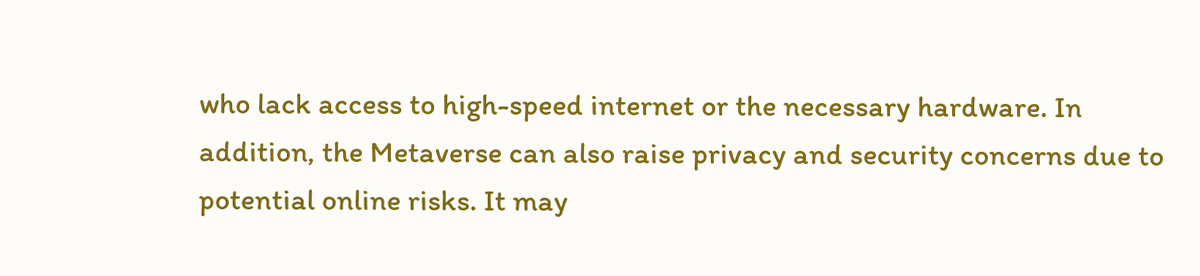who lack access to high-speed internet or the necessary hardware. In addition, the Metaverse can also raise privacy and security concerns due to potential online risks. It may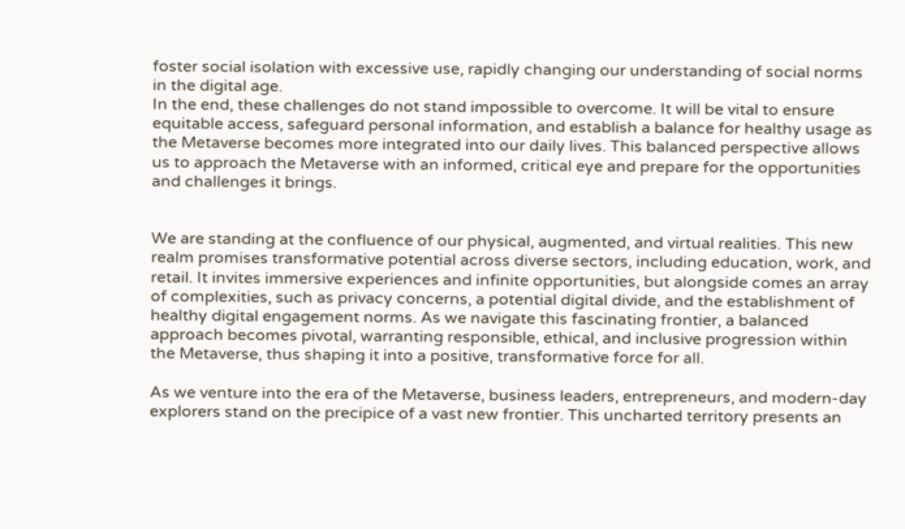foster social isolation with excessive use, rapidly changing our understanding of social norms in the digital age.
In the end, these challenges do not stand impossible to overcome. It will be vital to ensure equitable access, safeguard personal information, and establish a balance for healthy usage as the Metaverse becomes more integrated into our daily lives. This balanced perspective allows us to approach the Metaverse with an informed, critical eye and prepare for the opportunities and challenges it brings.


We are standing at the confluence of our physical, augmented, and virtual realities. This new realm promises transformative potential across diverse sectors, including education, work, and retail. It invites immersive experiences and infinite opportunities, but alongside comes an array of complexities, such as privacy concerns, a potential digital divide, and the establishment of healthy digital engagement norms. As we navigate this fascinating frontier, a balanced approach becomes pivotal, warranting responsible, ethical, and inclusive progression within the Metaverse, thus shaping it into a positive, transformative force for all.

As we venture into the era of the Metaverse, business leaders, entrepreneurs, and modern-day explorers stand on the precipice of a vast new frontier. This uncharted territory presents an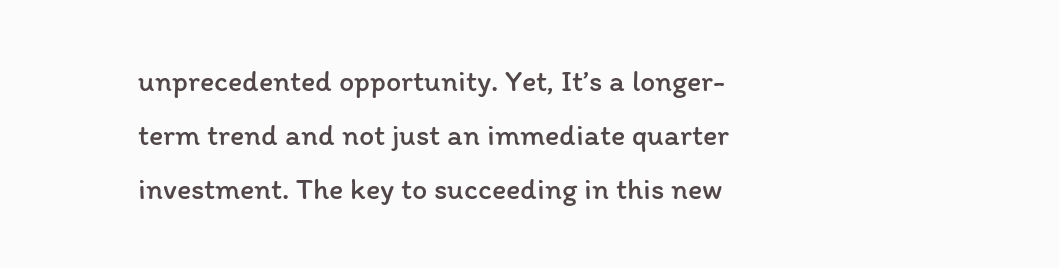unprecedented opportunity. Yet, It’s a longer-term trend and not just an immediate quarter investment. The key to succeeding in this new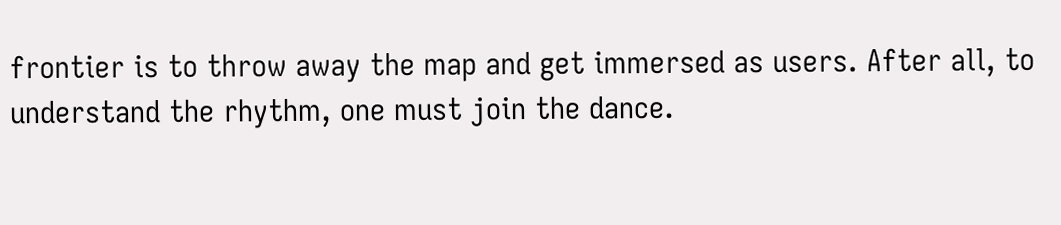frontier is to throw away the map and get immersed as users. After all, to understand the rhythm, one must join the dance.